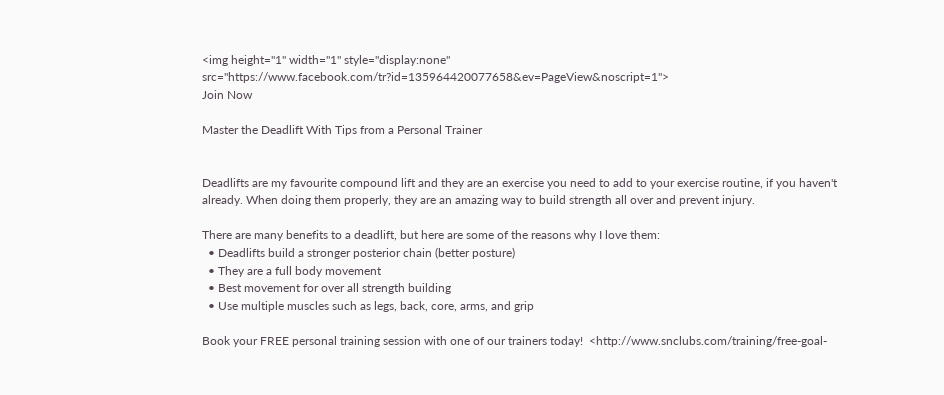<img height="1" width="1" style="display:none" src="https://www.facebook.com/tr?id=135964420077658&ev=PageView&noscript=1">
Join Now

Master the Deadlift With Tips from a Personal Trainer


Deadlifts are my favourite compound lift and they are an exercise you need to add to your exercise routine, if you haven't already. When doing them properly, they are an amazing way to build strength all over and prevent injury.

There are many benefits to a deadlift, but here are some of the reasons why I love them:
  • Deadlifts build a stronger posterior chain (better posture)
  • They are a full body movement
  • Best movement for over all strength building
  • Use multiple muscles such as legs, back, core, arms, and grip

Book your FREE personal training session with one of our trainers today!  <http://www.snclubs.com/training/free-goal-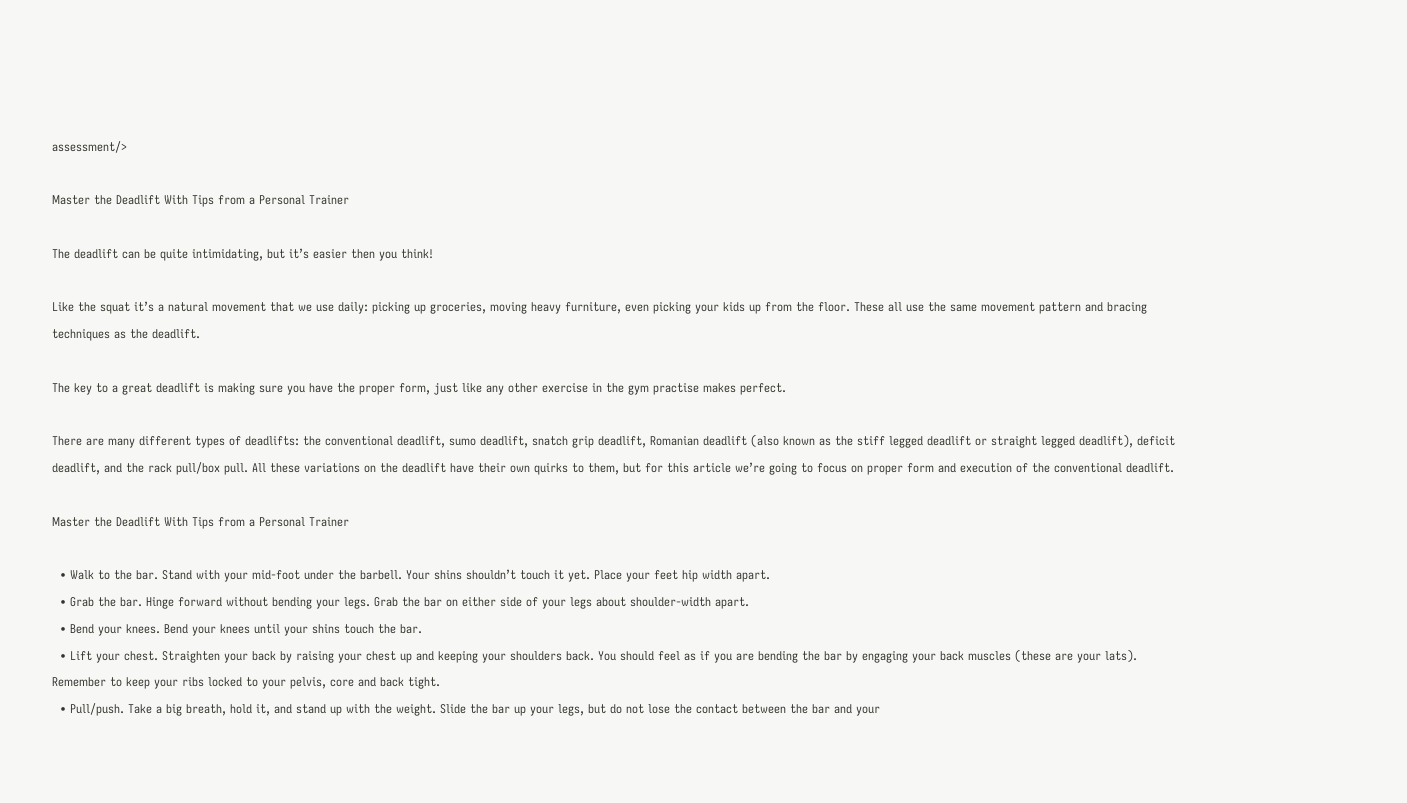assessment/>

Master the Deadlift With Tips from a Personal Trainer

The deadlift can be quite intimidating, but it’s easier then you think!

Like the squat it’s a natural movement that we use daily: picking up groceries, moving heavy furniture, even picking your kids up from the floor. These all use the same movement pattern and bracing techniques as the deadlift.

The key to a great deadlift is making sure you have the proper form, just like any other exercise in the gym practise makes perfect.

There are many different types of deadlifts: the conventional deadlift, sumo deadlift, snatch grip deadlift, Romanian deadlift (also known as the stiff legged deadlift or straight legged deadlift), deficit deadlift, and the rack pull/box pull. All these variations on the deadlift have their own quirks to them, but for this article we’re going to focus on proper form and execution of the conventional deadlift.

Master the Deadlift With Tips from a Personal Trainer

  • Walk to the bar. Stand with your mid-foot under the barbell. Your shins shouldn’t touch it yet. Place your feet hip width apart.
  • Grab the bar. Hinge forward without bending your legs. Grab the bar on either side of your legs about shoulder-width apart.
  • Bend your knees. Bend your knees until your shins touch the bar.
  • Lift your chest. Straighten your back by raising your chest up and keeping your shoulders back. You should feel as if you are bending the bar by engaging your back muscles (these are your lats). Remember to keep your ribs locked to your pelvis, core and back tight.
  • Pull/push. Take a big breath, hold it, and stand up with the weight. Slide the bar up your legs, but do not lose the contact between the bar and your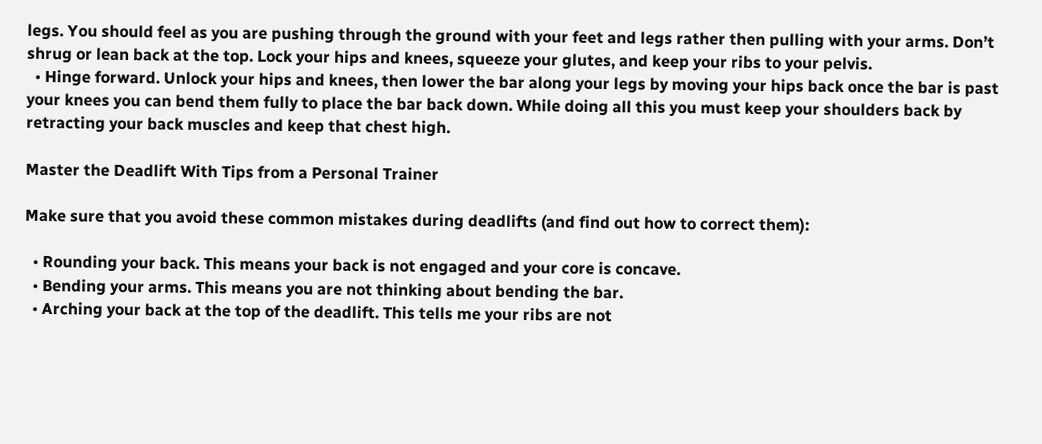legs. You should feel as you are pushing through the ground with your feet and legs rather then pulling with your arms. Don’t shrug or lean back at the top. Lock your hips and knees, squeeze your glutes, and keep your ribs to your pelvis.
  • Hinge forward. Unlock your hips and knees, then lower the bar along your legs by moving your hips back once the bar is past your knees you can bend them fully to place the bar back down. While doing all this you must keep your shoulders back by retracting your back muscles and keep that chest high.

Master the Deadlift With Tips from a Personal Trainer

Make sure that you avoid these common mistakes during deadlifts (and find out how to correct them):

  • Rounding your back. This means your back is not engaged and your core is concave.
  • Bending your arms. This means you are not thinking about bending the bar.
  • Arching your back at the top of the deadlift. This tells me your ribs are not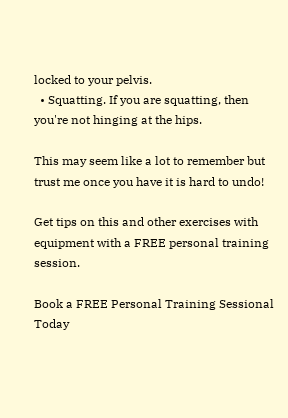locked to your pelvis.
  • Squatting. If you are squatting, then you're not hinging at the hips.

This may seem like a lot to remember but trust me once you have it is hard to undo!

Get tips on this and other exercises with equipment with a FREE personal training session.

Book a FREE Personal Training Sessional Today